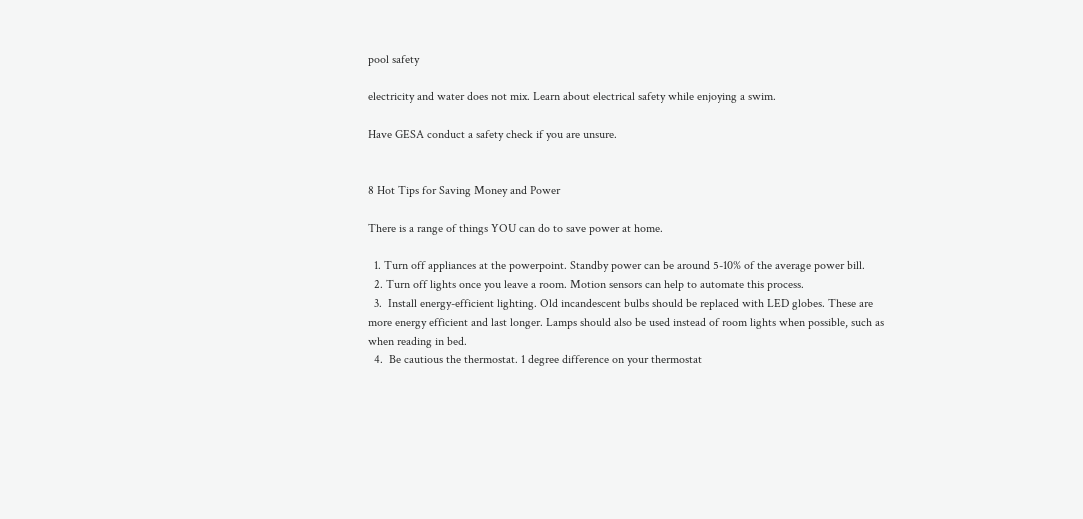pool safety

electricity and water does not mix. Learn about electrical safety while enjoying a swim.

Have GESA conduct a safety check if you are unsure.


8 Hot Tips for Saving Money and Power

There is a range of things YOU can do to save power at home.

  1. Turn off appliances at the powerpoint. Standby power can be around 5-10% of the average power bill.
  2. Turn off lights once you leave a room. Motion sensors can help to automate this process.
  3.  Install energy-efficient lighting. Old incandescent bulbs should be replaced with LED globes. These are more energy efficient and last longer. Lamps should also be used instead of room lights when possible, such as when reading in bed.
  4.  Be cautious the thermostat. 1 degree difference on your thermostat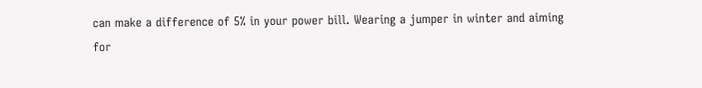can make a difference of 5% in your power bill. Wearing a jumper in winter and aiming for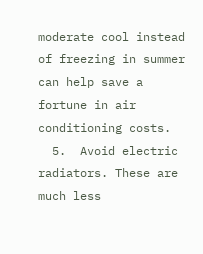moderate cool instead of freezing in summer can help save a fortune in air conditioning costs.
  5.  Avoid electric radiators. These are much less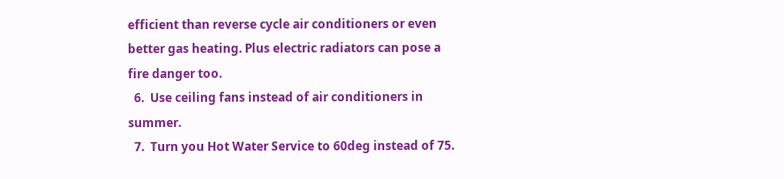efficient than reverse cycle air conditioners or even better gas heating. Plus electric radiators can pose a fire danger too.
  6.  Use ceiling fans instead of air conditioners in summer.
  7.  Turn you Hot Water Service to 60deg instead of 75.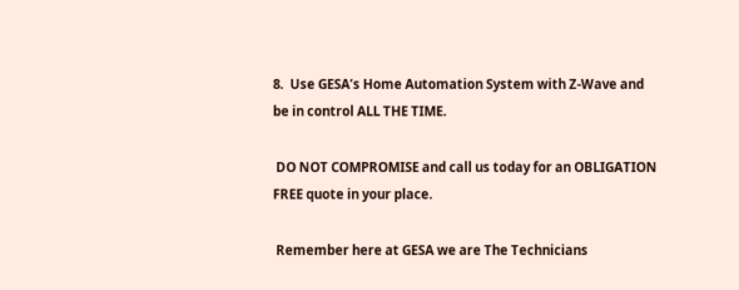8.  Use GESA’s Home Automation System with Z-Wave and be in control ALL THE TIME.

 DO NOT COMPROMISE and call us today for an OBLIGATION FREE quote in your place.

 Remember here at GESA we are The Technicians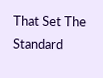That Set The Standard